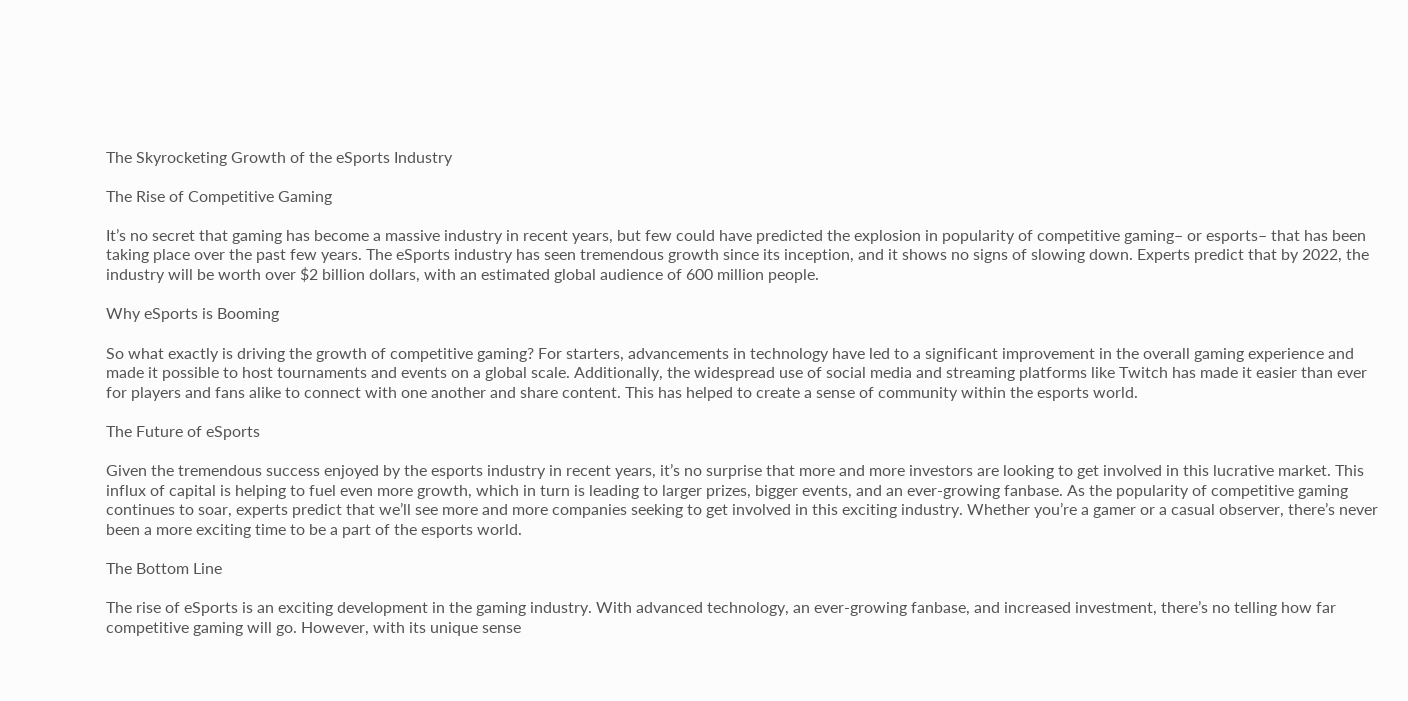The Skyrocketing Growth of the eSports Industry

The Rise of Competitive Gaming

It’s no secret that gaming has become a massive industry in recent years, but few could have predicted the explosion in popularity of competitive gaming– or esports– that has been taking place over the past few years. The eSports industry has seen tremendous growth since its inception, and it shows no signs of slowing down. Experts predict that by 2022, the industry will be worth over $2 billion dollars, with an estimated global audience of 600 million people.

Why eSports is Booming

So what exactly is driving the growth of competitive gaming? For starters, advancements in technology have led to a significant improvement in the overall gaming experience and made it possible to host tournaments and events on a global scale. Additionally, the widespread use of social media and streaming platforms like Twitch has made it easier than ever for players and fans alike to connect with one another and share content. This has helped to create a sense of community within the esports world.

The Future of eSports

Given the tremendous success enjoyed by the esports industry in recent years, it’s no surprise that more and more investors are looking to get involved in this lucrative market. This influx of capital is helping to fuel even more growth, which in turn is leading to larger prizes, bigger events, and an ever-growing fanbase. As the popularity of competitive gaming continues to soar, experts predict that we’ll see more and more companies seeking to get involved in this exciting industry. Whether you’re a gamer or a casual observer, there’s never been a more exciting time to be a part of the esports world.

The Bottom Line

The rise of eSports is an exciting development in the gaming industry. With advanced technology, an ever-growing fanbase, and increased investment, there’s no telling how far competitive gaming will go. However, with its unique sense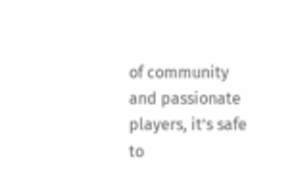of community and passionate players, it’s safe to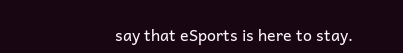say that eSports is here to stay.